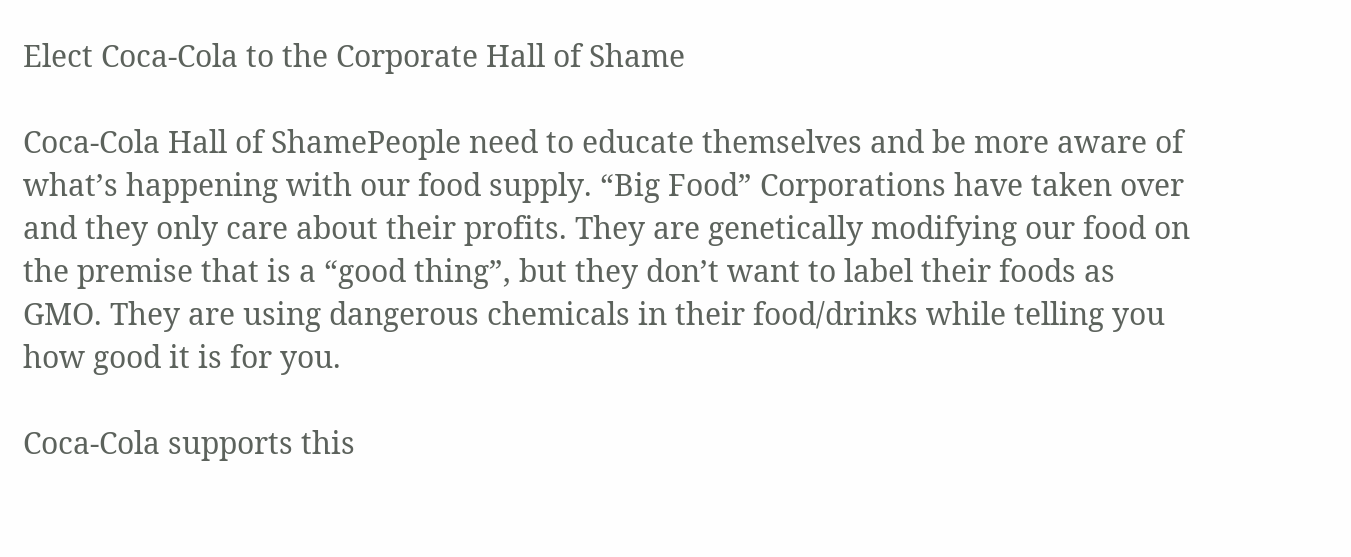Elect Coca-Cola to the Corporate Hall of Shame

Coca-Cola Hall of ShamePeople need to educate themselves and be more aware of what’s happening with our food supply. “Big Food” Corporations have taken over and they only care about their profits. They are genetically modifying our food on the premise that is a “good thing”, but they don’t want to label their foods as GMO. They are using dangerous chemicals in their food/drinks while telling you how good it is for you.

Coca-Cola supports this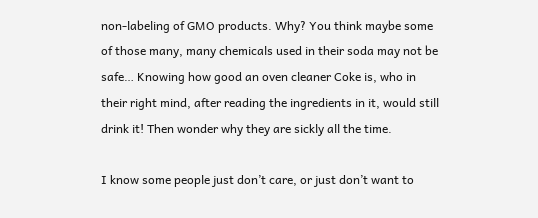non-labeling of GMO products. Why? You think maybe some of those many, many chemicals used in their soda may not be safe… Knowing how good an oven cleaner Coke is, who in their right mind, after reading the ingredients in it, would still drink it! Then wonder why they are sickly all the time.

I know some people just don’t care, or just don’t want to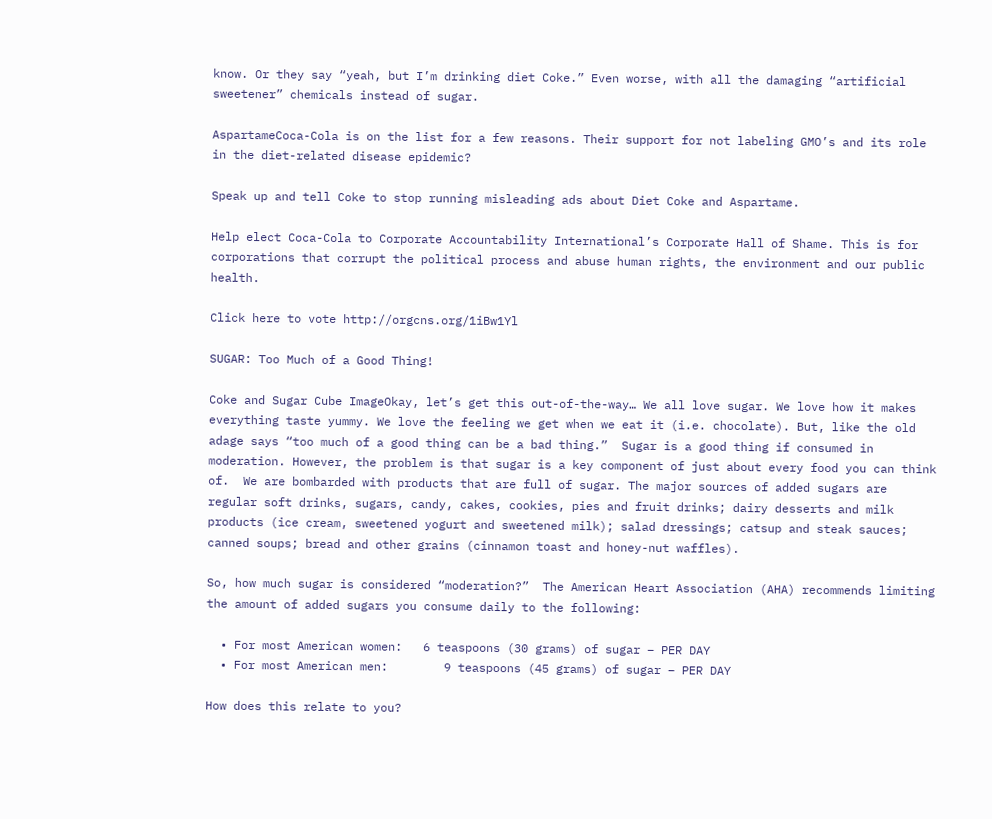know. Or they say “yeah, but I’m drinking diet Coke.” Even worse, with all the damaging “artificial sweetener” chemicals instead of sugar.

AspartameCoca-Cola is on the list for a few reasons. Their support for not labeling GMO’s and its role in the diet-related disease epidemic?

Speak up and tell Coke to stop running misleading ads about Diet Coke and Aspartame.

Help elect Coca-Cola to Corporate Accountability International’s Corporate Hall of Shame. This is for corporations that corrupt the political process and abuse human rights, the environment and our public health.

Click here to vote http://orgcns.org/1iBw1Yl

SUGAR: Too Much of a Good Thing!

Coke and Sugar Cube ImageOkay, let’s get this out-of-the-way… We all love sugar. We love how it makes everything taste yummy. We love the feeling we get when we eat it (i.e. chocolate). But, like the old adage says “too much of a good thing can be a bad thing.”  Sugar is a good thing if consumed in moderation. However, the problem is that sugar is a key component of just about every food you can think of.  We are bombarded with products that are full of sugar. The major sources of added sugars are regular soft drinks, sugars, candy, cakes, cookies, pies and fruit drinks; dairy desserts and milk products (ice cream, sweetened yogurt and sweetened milk); salad dressings; catsup and steak sauces; canned soups; bread and other grains (cinnamon toast and honey-nut waffles).

So, how much sugar is considered “moderation?”  The American Heart Association (AHA) recommends limiting the amount of added sugars you consume daily to the following:

  • For most American women:   6 teaspoons (30 grams) of sugar – PER DAY
  • For most American men:        9 teaspoons (45 grams) of sugar – PER DAY

How does this relate to you?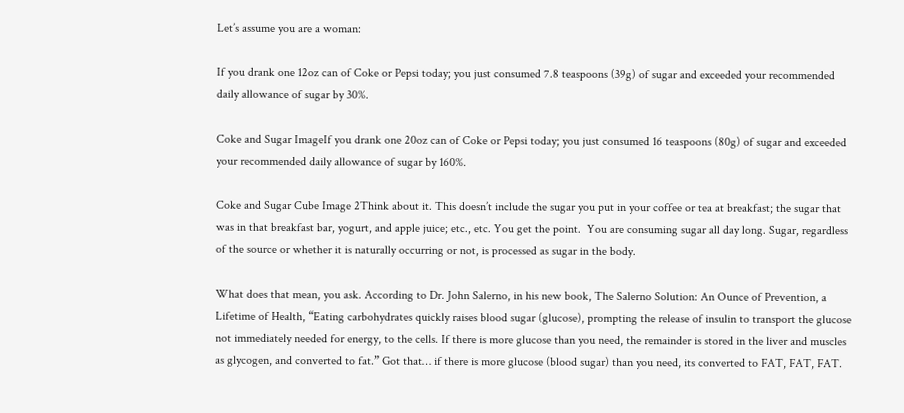Let’s assume you are a woman:

If you drank one 12oz can of Coke or Pepsi today; you just consumed 7.8 teaspoons (39g) of sugar and exceeded your recommended daily allowance of sugar by 30%.

Coke and Sugar ImageIf you drank one 20oz can of Coke or Pepsi today; you just consumed 16 teaspoons (80g) of sugar and exceeded your recommended daily allowance of sugar by 160%.

Coke and Sugar Cube Image 2Think about it. This doesn’t include the sugar you put in your coffee or tea at breakfast; the sugar that was in that breakfast bar, yogurt, and apple juice; etc., etc. You get the point.  You are consuming sugar all day long. Sugar, regardless of the source or whether it is naturally occurring or not, is processed as sugar in the body.

What does that mean, you ask. According to Dr. John Salerno, in his new book, The Salerno Solution: An Ounce of Prevention, a Lifetime of Health, “Eating carbohydrates quickly raises blood sugar (glucose), prompting the release of insulin to transport the glucose not immediately needed for energy, to the cells. If there is more glucose than you need, the remainder is stored in the liver and muscles as glycogen, and converted to fat.” Got that… if there is more glucose (blood sugar) than you need, its converted to FAT, FAT, FAT.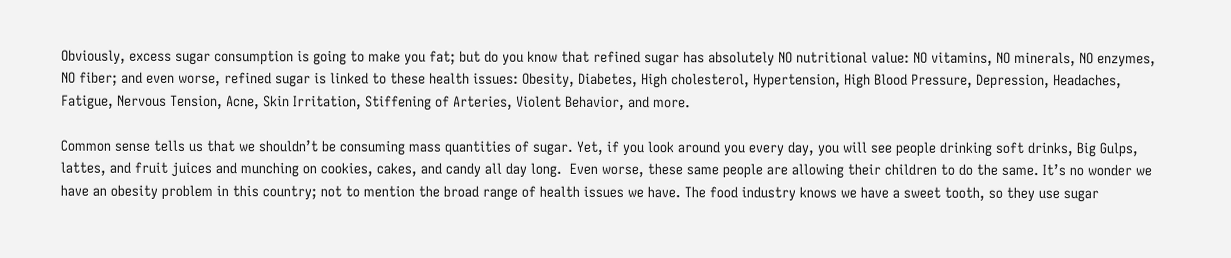Obviously, excess sugar consumption is going to make you fat; but do you know that refined sugar has absolutely NO nutritional value: NO vitamins, NO minerals, NO enzymes, NO fiber; and even worse, refined sugar is linked to these health issues: Obesity, Diabetes, High cholesterol, Hypertension, High Blood Pressure, Depression, Headaches, Fatigue, Nervous Tension, Acne, Skin Irritation, Stiffening of Arteries, Violent Behavior, and more.

Common sense tells us that we shouldn’t be consuming mass quantities of sugar. Yet, if you look around you every day, you will see people drinking soft drinks, Big Gulps, lattes, and fruit juices and munching on cookies, cakes, and candy all day long.  Even worse, these same people are allowing their children to do the same. It’s no wonder we have an obesity problem in this country; not to mention the broad range of health issues we have. The food industry knows we have a sweet tooth, so they use sugar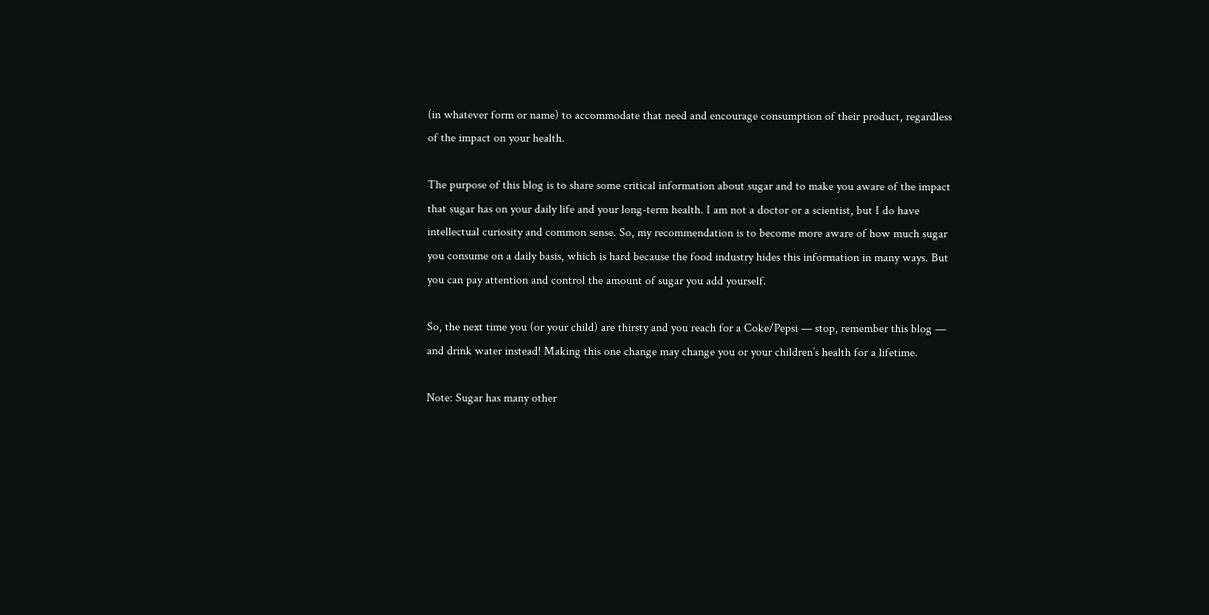(in whatever form or name) to accommodate that need and encourage consumption of their product, regardless of the impact on your health.

The purpose of this blog is to share some critical information about sugar and to make you aware of the impact that sugar has on your daily life and your long-term health. I am not a doctor or a scientist, but I do have intellectual curiosity and common sense. So, my recommendation is to become more aware of how much sugar you consume on a daily basis, which is hard because the food industry hides this information in many ways. But you can pay attention and control the amount of sugar you add yourself.

So, the next time you (or your child) are thirsty and you reach for a Coke/Pepsi — stop, remember this blog — and drink water instead! Making this one change may change you or your children’s health for a lifetime.

Note: Sugar has many other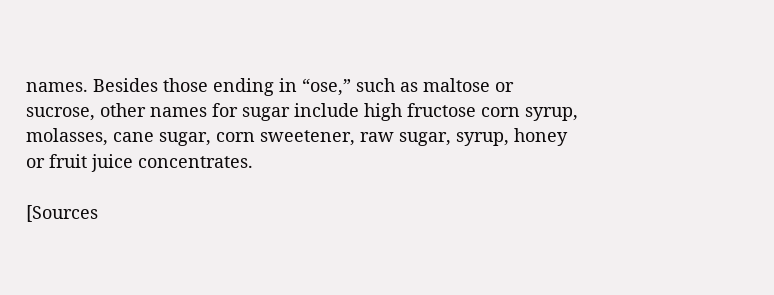names. Besides those ending in “ose,” such as maltose or sucrose, other names for sugar include high fructose corn syrup, molasses, cane sugar, corn sweetener, raw sugar, syrup, honey or fruit juice concentrates.

[Sources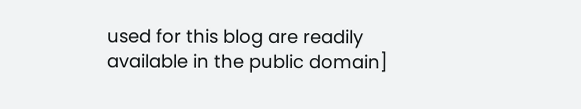used for this blog are readily available in the public domain]